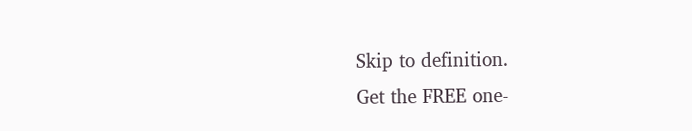Skip to definition.
Get the FREE one-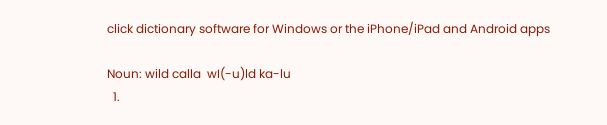click dictionary software for Windows or the iPhone/iPad and Android apps

Noun: wild calla  wI(-u)ld ka-lu
  1.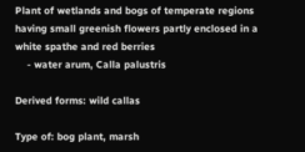Plant of wetlands and bogs of temperate regions having small greenish flowers partly enclosed in a white spathe and red berries
    - water arum, Calla palustris

Derived forms: wild callas

Type of: bog plant, marsh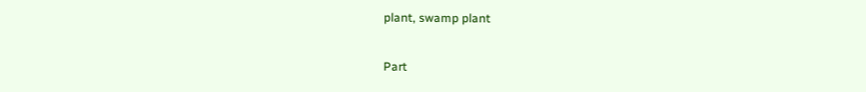plant, swamp plant

Part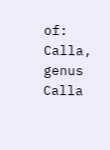of: Calla, genus Calla